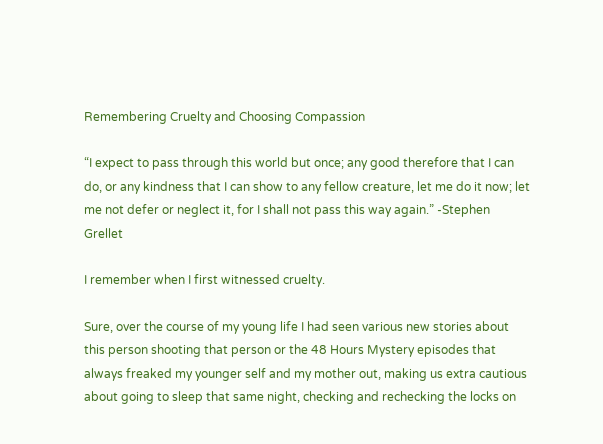Remembering Cruelty and Choosing Compassion

“I expect to pass through this world but once; any good therefore that I can do, or any kindness that I can show to any fellow creature, let me do it now; let me not defer or neglect it, for I shall not pass this way again.” -Stephen Grellet

I remember when I first witnessed cruelty.

Sure, over the course of my young life I had seen various new stories about this person shooting that person or the 48 Hours Mystery episodes that always freaked my younger self and my mother out, making us extra cautious about going to sleep that same night, checking and rechecking the locks on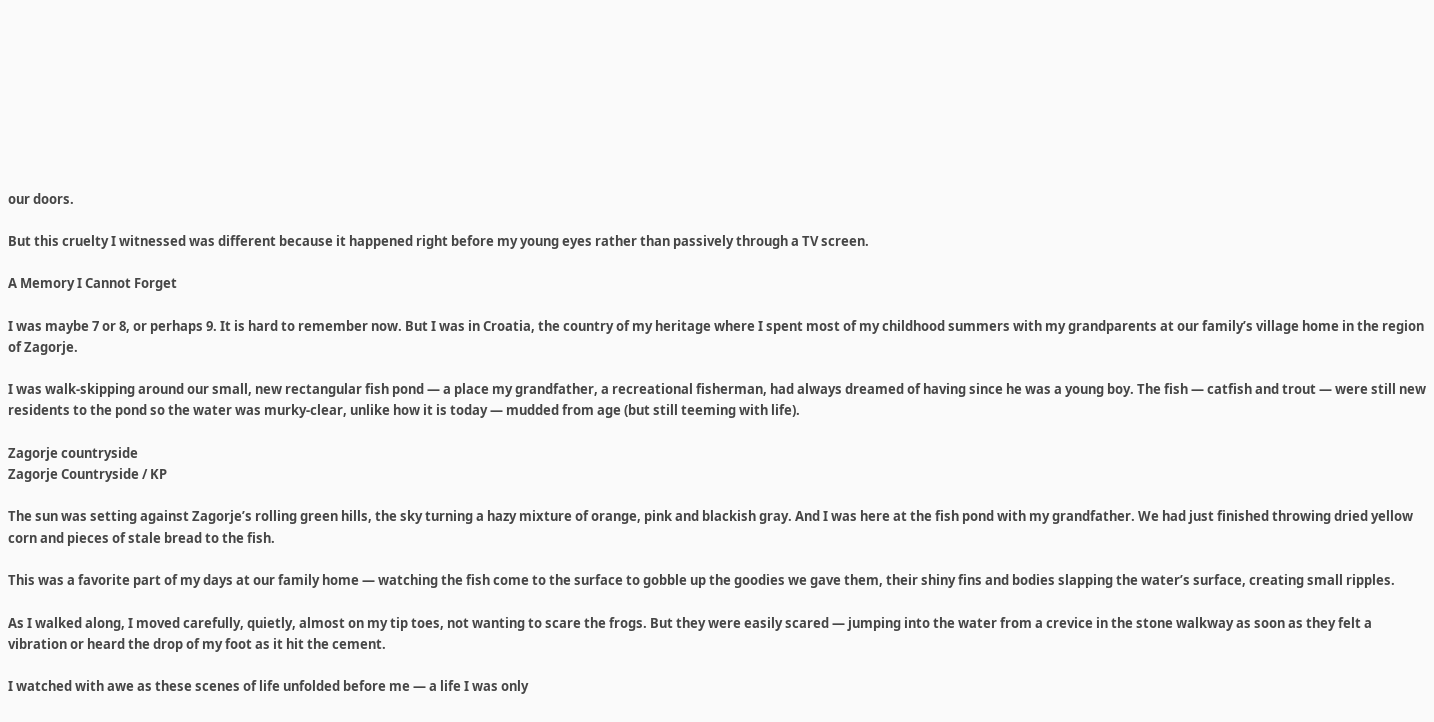our doors.

But this cruelty I witnessed was different because it happened right before my young eyes rather than passively through a TV screen.

A Memory I Cannot Forget

I was maybe 7 or 8, or perhaps 9. It is hard to remember now. But I was in Croatia, the country of my heritage where I spent most of my childhood summers with my grandparents at our family’s village home in the region of Zagorje.

I was walk-skipping around our small, new rectangular fish pond — a place my grandfather, a recreational fisherman, had always dreamed of having since he was a young boy. The fish — catfish and trout — were still new residents to the pond so the water was murky-clear, unlike how it is today — mudded from age (but still teeming with life).

Zagorje countryside
Zagorje Countryside / KP

The sun was setting against Zagorje’s rolling green hills, the sky turning a hazy mixture of orange, pink and blackish gray. And I was here at the fish pond with my grandfather. We had just finished throwing dried yellow corn and pieces of stale bread to the fish.

This was a favorite part of my days at our family home — watching the fish come to the surface to gobble up the goodies we gave them, their shiny fins and bodies slapping the water’s surface, creating small ripples.

As I walked along, I moved carefully, quietly, almost on my tip toes, not wanting to scare the frogs. But they were easily scared — jumping into the water from a crevice in the stone walkway as soon as they felt a vibration or heard the drop of my foot as it hit the cement.

I watched with awe as these scenes of life unfolded before me — a life I was only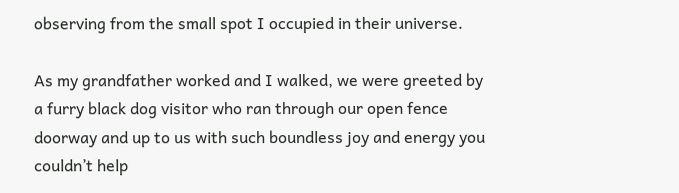observing from the small spot I occupied in their universe.

As my grandfather worked and I walked, we were greeted by a furry black dog visitor who ran through our open fence doorway and up to us with such boundless joy and energy you couldn’t help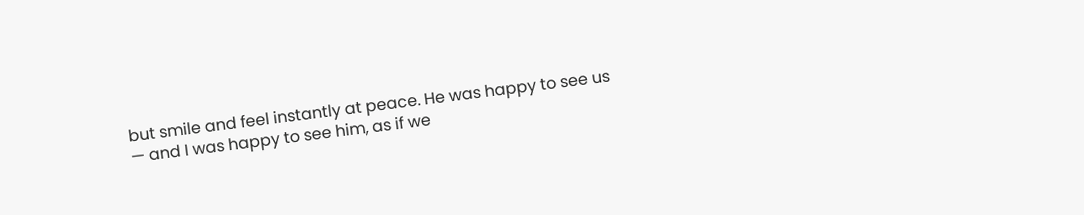but smile and feel instantly at peace. He was happy to see us — and I was happy to see him, as if we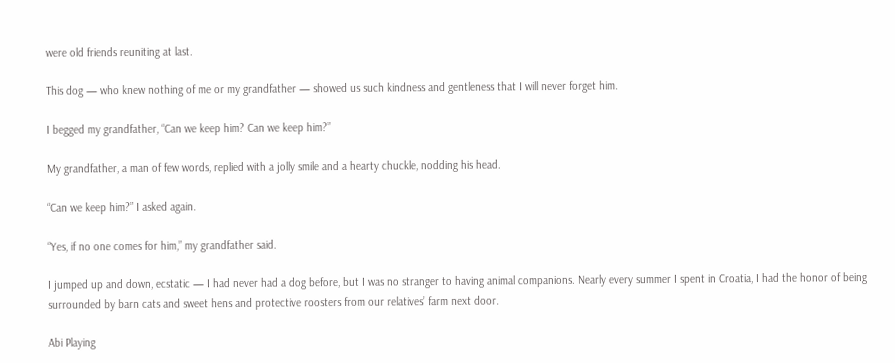were old friends reuniting at last.

This dog — who knew nothing of me or my grandfather — showed us such kindness and gentleness that I will never forget him.

I begged my grandfather, “Can we keep him? Can we keep him?”

My grandfather, a man of few words, replied with a jolly smile and a hearty chuckle, nodding his head.

“Can we keep him?” I asked again.

“Yes, if no one comes for him,” my grandfather said.

I jumped up and down, ecstatic — I had never had a dog before, but I was no stranger to having animal companions. Nearly every summer I spent in Croatia, I had the honor of being surrounded by barn cats and sweet hens and protective roosters from our relatives’ farm next door.

Abi Playing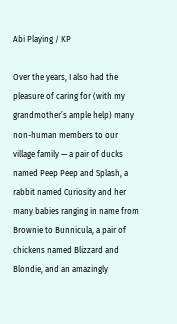Abi Playing / KP

Over the years, I also had the pleasure of caring for (with my grandmother’s ample help) many non-human members to our village family — a pair of ducks named Peep Peep and Splash, a rabbit named Curiosity and her many babies ranging in name from Brownie to Bunnicula, a pair of chickens named Blizzard and Blondie, and an amazingly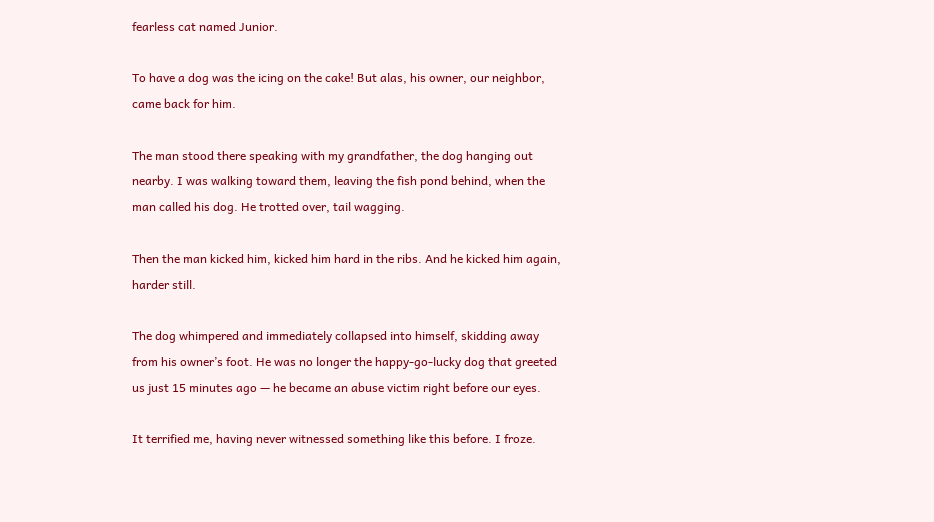fearless cat named Junior.

To have a dog was the icing on the cake! But alas, his owner, our neighbor, came back for him.

The man stood there speaking with my grandfather, the dog hanging out nearby. I was walking toward them, leaving the fish pond behind, when the man called his dog. He trotted over, tail wagging.

Then the man kicked him, kicked him hard in the ribs. And he kicked him again, harder still.

The dog whimpered and immediately collapsed into himself, skidding away from his owner’s foot. He was no longer the happy-go-lucky dog that greeted us just 15 minutes ago — he became an abuse victim right before our eyes.

It terrified me, having never witnessed something like this before. I froze.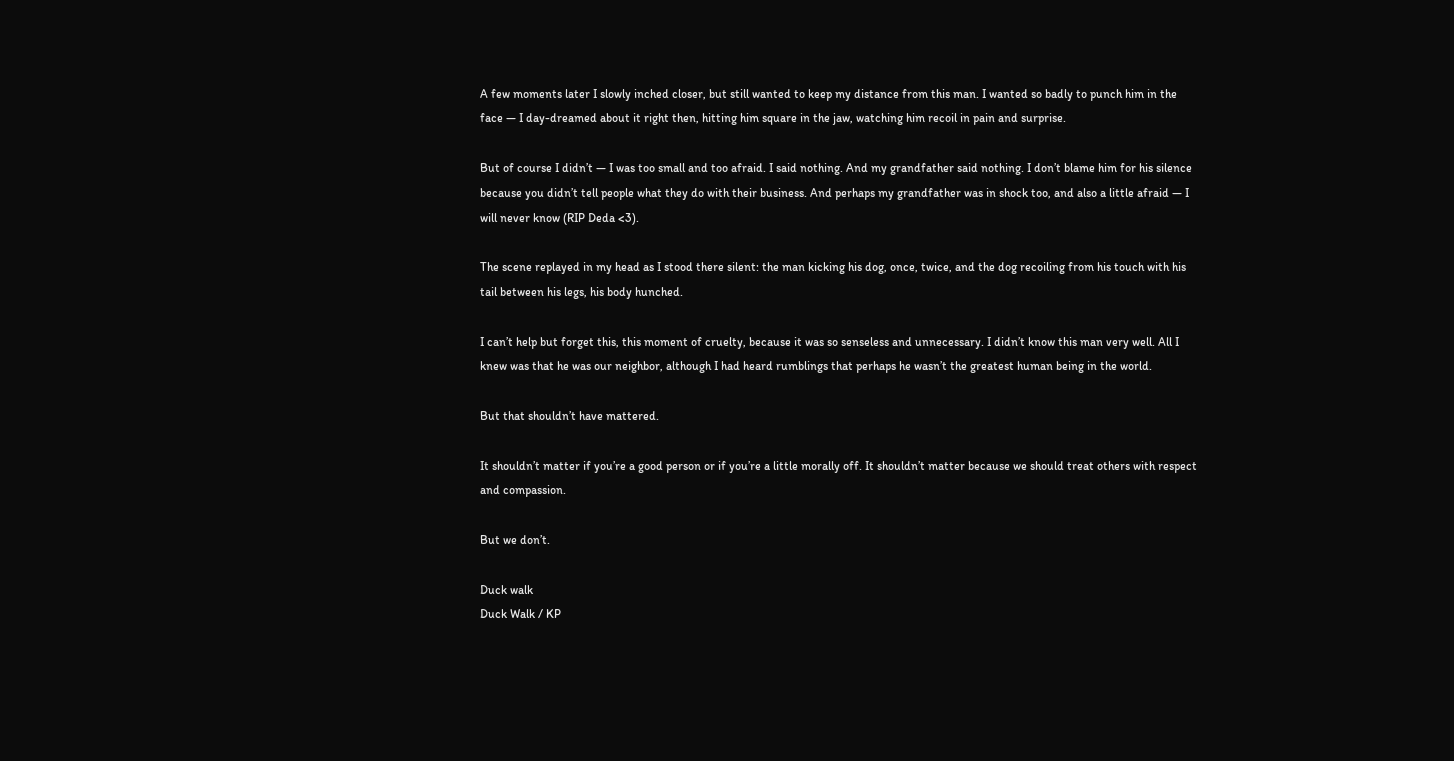A few moments later I slowly inched closer, but still wanted to keep my distance from this man. I wanted so badly to punch him in the face — I day-dreamed about it right then, hitting him square in the jaw, watching him recoil in pain and surprise.

But of course I didn’t — I was too small and too afraid. I said nothing. And my grandfather said nothing. I don’t blame him for his silence because you didn’t tell people what they do with their business. And perhaps my grandfather was in shock too, and also a little afraid — I will never know (RIP Deda <3).

The scene replayed in my head as I stood there silent: the man kicking his dog, once, twice, and the dog recoiling from his touch with his tail between his legs, his body hunched.

I can’t help but forget this, this moment of cruelty, because it was so senseless and unnecessary. I didn’t know this man very well. All I knew was that he was our neighbor, although I had heard rumblings that perhaps he wasn’t the greatest human being in the world.

But that shouldn’t have mattered.

It shouldn’t matter if you’re a good person or if you’re a little morally off. It shouldn’t matter because we should treat others with respect and compassion.

But we don’t.

Duck walk
Duck Walk / KP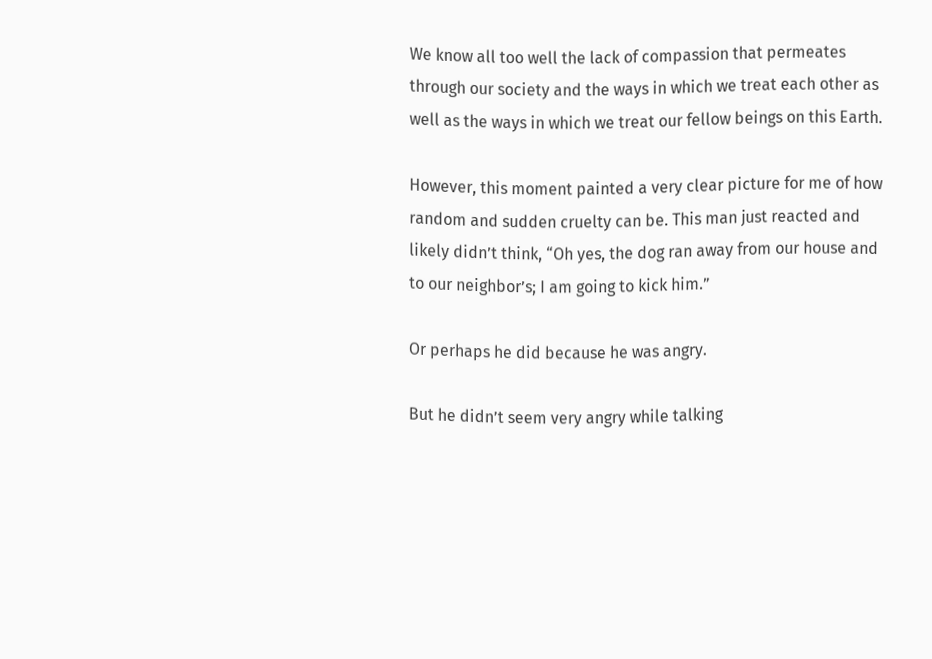We know all too well the lack of compassion that permeates through our society and the ways in which we treat each other as well as the ways in which we treat our fellow beings on this Earth.

However, this moment painted a very clear picture for me of how random and sudden cruelty can be. This man just reacted and likely didn’t think, “Oh yes, the dog ran away from our house and to our neighbor’s; I am going to kick him.”

Or perhaps he did because he was angry.

But he didn’t seem very angry while talking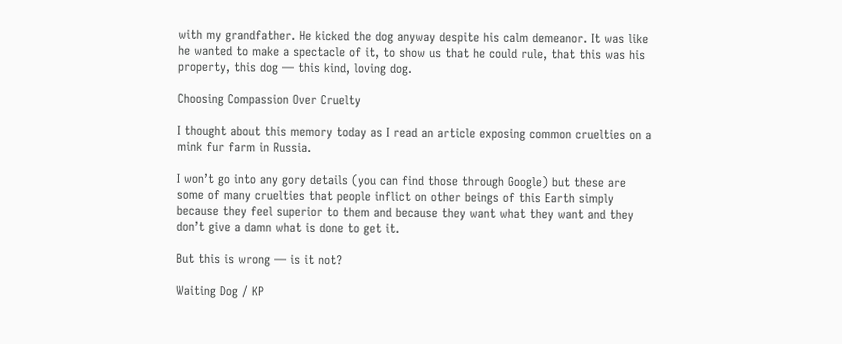with my grandfather. He kicked the dog anyway despite his calm demeanor. It was like he wanted to make a spectacle of it, to show us that he could rule, that this was his property, this dog — this kind, loving dog.

Choosing Compassion Over Cruelty

I thought about this memory today as I read an article exposing common cruelties on a mink fur farm in Russia.

I won’t go into any gory details (you can find those through Google) but these are some of many cruelties that people inflict on other beings of this Earth simply because they feel superior to them and because they want what they want and they don’t give a damn what is done to get it.

But this is wrong — is it not?

Waiting Dog / KP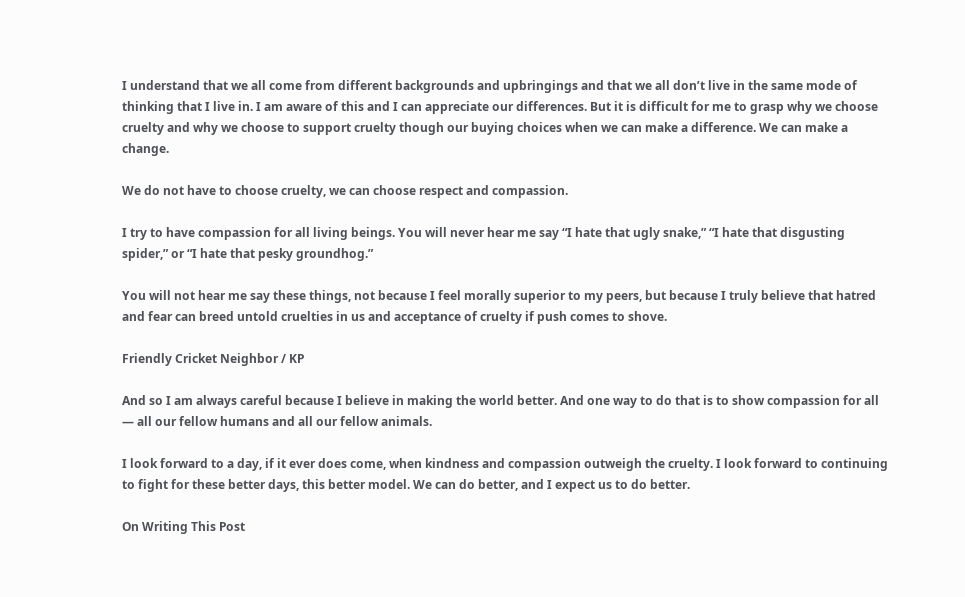I understand that we all come from different backgrounds and upbringings and that we all don’t live in the same mode of thinking that I live in. I am aware of this and I can appreciate our differences. But it is difficult for me to grasp why we choose cruelty and why we choose to support cruelty though our buying choices when we can make a difference. We can make a change.

We do not have to choose cruelty, we can choose respect and compassion.

I try to have compassion for all living beings. You will never hear me say “I hate that ugly snake,” “I hate that disgusting spider,” or “I hate that pesky groundhog.”

You will not hear me say these things, not because I feel morally superior to my peers, but because I truly believe that hatred and fear can breed untold cruelties in us and acceptance of cruelty if push comes to shove.

Friendly Cricket Neighbor / KP

And so I am always careful because I believe in making the world better. And one way to do that is to show compassion for all — all our fellow humans and all our fellow animals.

I look forward to a day, if it ever does come, when kindness and compassion outweigh the cruelty. I look forward to continuing to fight for these better days, this better model. We can do better, and I expect us to do better.

On Writing This Post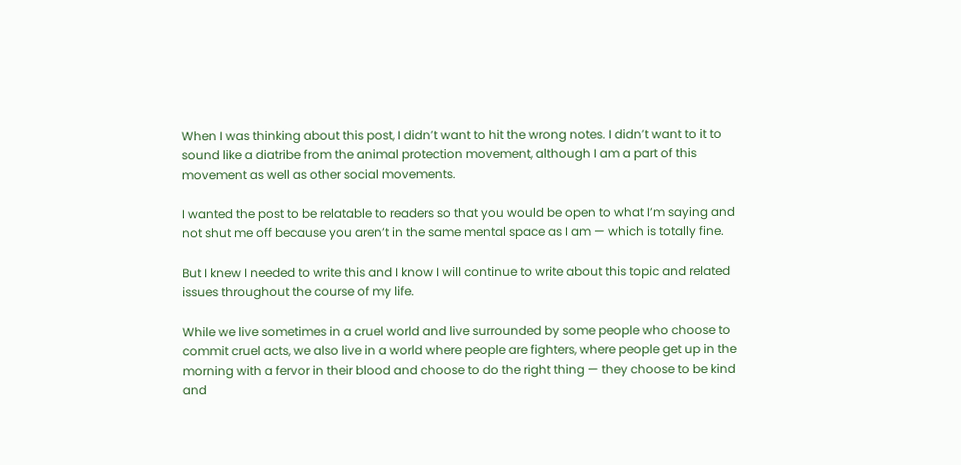When I was thinking about this post, I didn’t want to hit the wrong notes. I didn’t want to it to sound like a diatribe from the animal protection movement, although I am a part of this movement as well as other social movements.

I wanted the post to be relatable to readers so that you would be open to what I’m saying and not shut me off because you aren’t in the same mental space as I am — which is totally fine.

But I knew I needed to write this and I know I will continue to write about this topic and related issues throughout the course of my life.

While we live sometimes in a cruel world and live surrounded by some people who choose to commit cruel acts, we also live in a world where people are fighters, where people get up in the morning with a fervor in their blood and choose to do the right thing — they choose to be kind and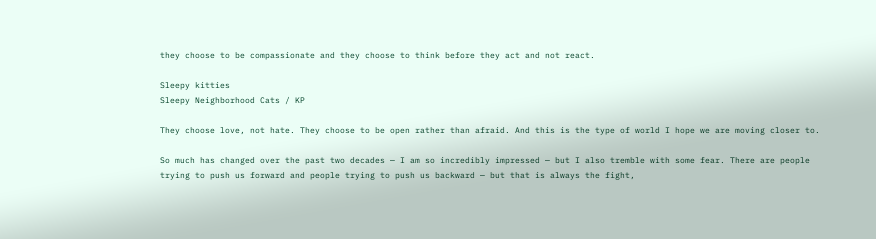they choose to be compassionate and they choose to think before they act and not react.

Sleepy kitties
Sleepy Neighborhood Cats / KP

They choose love, not hate. They choose to be open rather than afraid. And this is the type of world I hope we are moving closer to.

So much has changed over the past two decades — I am so incredibly impressed — but I also tremble with some fear. There are people trying to push us forward and people trying to push us backward — but that is always the fight,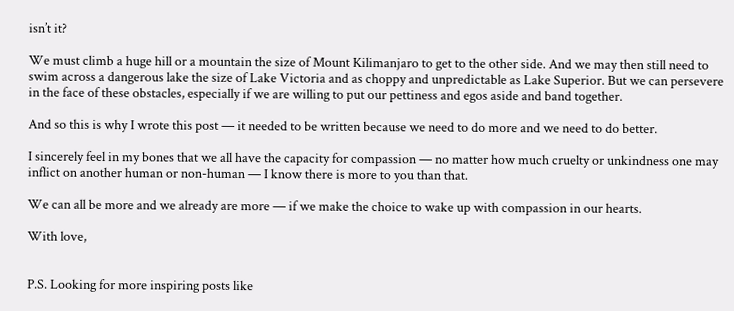isn’t it?

We must climb a huge hill or a mountain the size of Mount Kilimanjaro to get to the other side. And we may then still need to swim across a dangerous lake the size of Lake Victoria and as choppy and unpredictable as Lake Superior. But we can persevere in the face of these obstacles, especially if we are willing to put our pettiness and egos aside and band together.

And so this is why I wrote this post — it needed to be written because we need to do more and we need to do better.

I sincerely feel in my bones that we all have the capacity for compassion — no matter how much cruelty or unkindness one may inflict on another human or non-human — I know there is more to you than that.

We can all be more and we already are more — if we make the choice to wake up with compassion in our hearts.

With love,


P.S. Looking for more inspiring posts like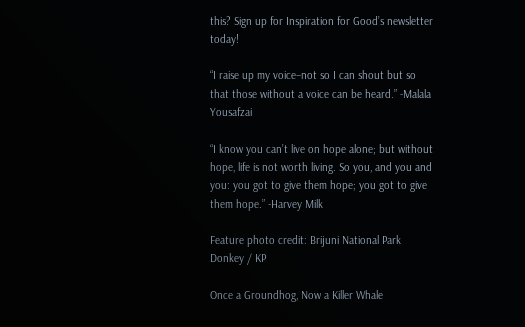this? Sign up for Inspiration for Good’s newsletter today!

“I raise up my voice–not so I can shout but so that those without a voice can be heard.” -Malala Yousafzai

“I know you can’t live on hope alone; but without hope, life is not worth living. So you, and you and you: you got to give them hope; you got to give them hope.” -Harvey Milk

Feature photo credit: Brijuni National Park Donkey / KP

Once a Groundhog, Now a Killer Whale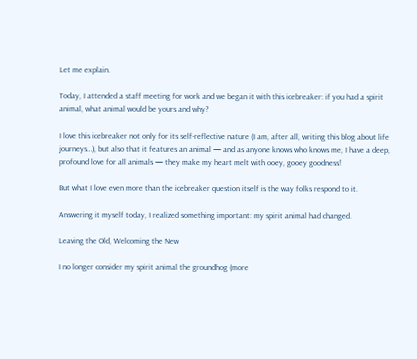Let me explain.

Today, I attended a staff meeting for work and we began it with this icebreaker: if you had a spirit animal, what animal would be yours and why?

I love this icebreaker not only for its self-reflective nature (I am, after all, writing this blog about life journeys…), but also that it features an animal — and as anyone knows who knows me, I have a deep, profound love for all animals — they make my heart melt with ooey, gooey goodness!

But what I love even more than the icebreaker question itself is the way folks respond to it.

Answering it myself today, I realized something important: my spirit animal had changed.

Leaving the Old, Welcoming the New

I no longer consider my spirit animal the groundhog (more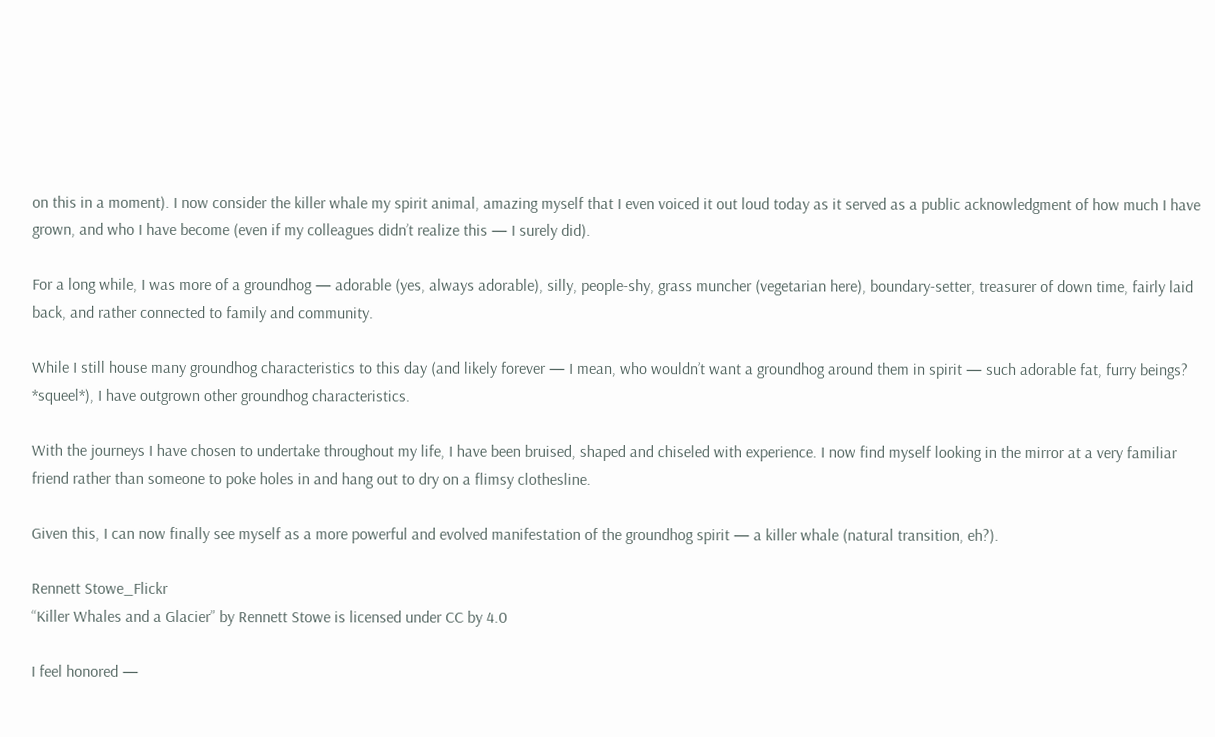on this in a moment). I now consider the killer whale my spirit animal, amazing myself that I even voiced it out loud today as it served as a public acknowledgment of how much I have grown, and who I have become (even if my colleagues didn’t realize this — I surely did).

For a long while, I was more of a groundhog — adorable (yes, always adorable), silly, people-shy, grass muncher (vegetarian here), boundary-setter, treasurer of down time, fairly laid back, and rather connected to family and community.

While I still house many groundhog characteristics to this day (and likely forever — I mean, who wouldn’t want a groundhog around them in spirit — such adorable fat, furry beings? *squeel*), I have outgrown other groundhog characteristics.

With the journeys I have chosen to undertake throughout my life, I have been bruised, shaped and chiseled with experience. I now find myself looking in the mirror at a very familiar friend rather than someone to poke holes in and hang out to dry on a flimsy clothesline.

Given this, I can now finally see myself as a more powerful and evolved manifestation of the groundhog spirit — a killer whale (natural transition, eh?).

Rennett Stowe_Flickr
“Killer Whales and a Glacier” by Rennett Stowe is licensed under CC by 4.0

I feel honored —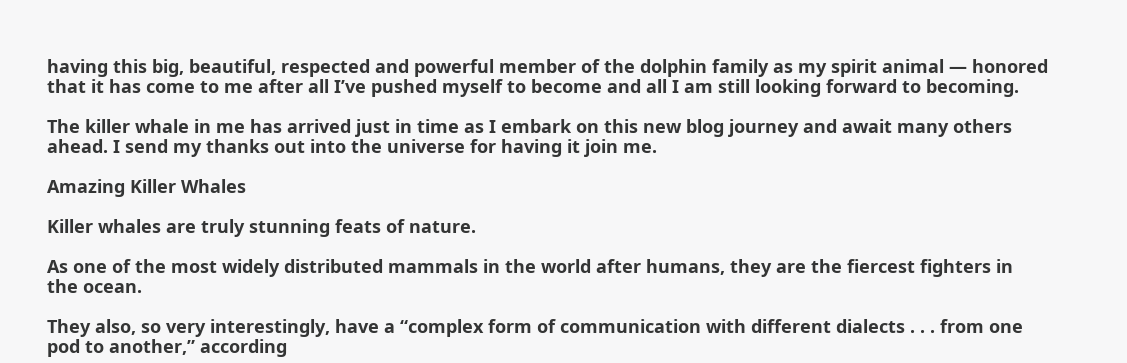having this big, beautiful, respected and powerful member of the dolphin family as my spirit animal — honored that it has come to me after all I’ve pushed myself to become and all I am still looking forward to becoming.

The killer whale in me has arrived just in time as I embark on this new blog journey and await many others ahead. I send my thanks out into the universe for having it join me.

Amazing Killer Whales

Killer whales are truly stunning feats of nature.

As one of the most widely distributed mammals in the world after humans, they are the fiercest fighters in the ocean.

They also, so very interestingly, have a “complex form of communication with different dialects . . . from one pod to another,” according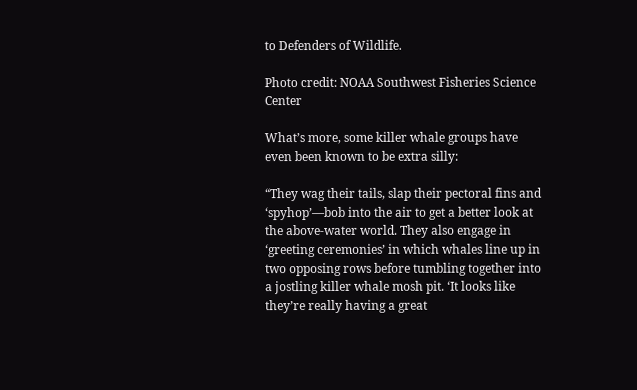to Defenders of Wildlife.

Photo credit: NOAA Southwest Fisheries Science Center

What’s more, some killer whale groups have even been known to be extra silly:

“They wag their tails, slap their pectoral fins and ‘spyhop’—bob into the air to get a better look at the above-water world. They also engage in ‘greeting ceremonies’ in which whales line up in two opposing rows before tumbling together into a jostling killer whale mosh pit. ‘It looks like they’re really having a great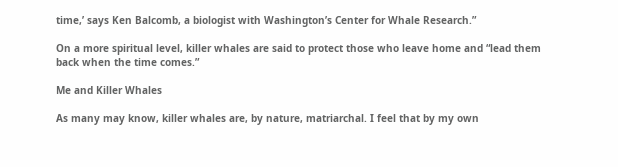time,’ says Ken Balcomb, a biologist with Washington’s Center for Whale Research.”

On a more spiritual level, killer whales are said to protect those who leave home and “lead them back when the time comes.”

Me and Killer Whales

As many may know, killer whales are, by nature, matriarchal. I feel that by my own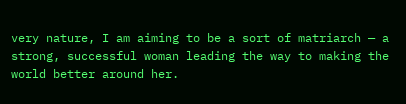very nature, I am aiming to be a sort of matriarch — a strong, successful woman leading the way to making the world better around her.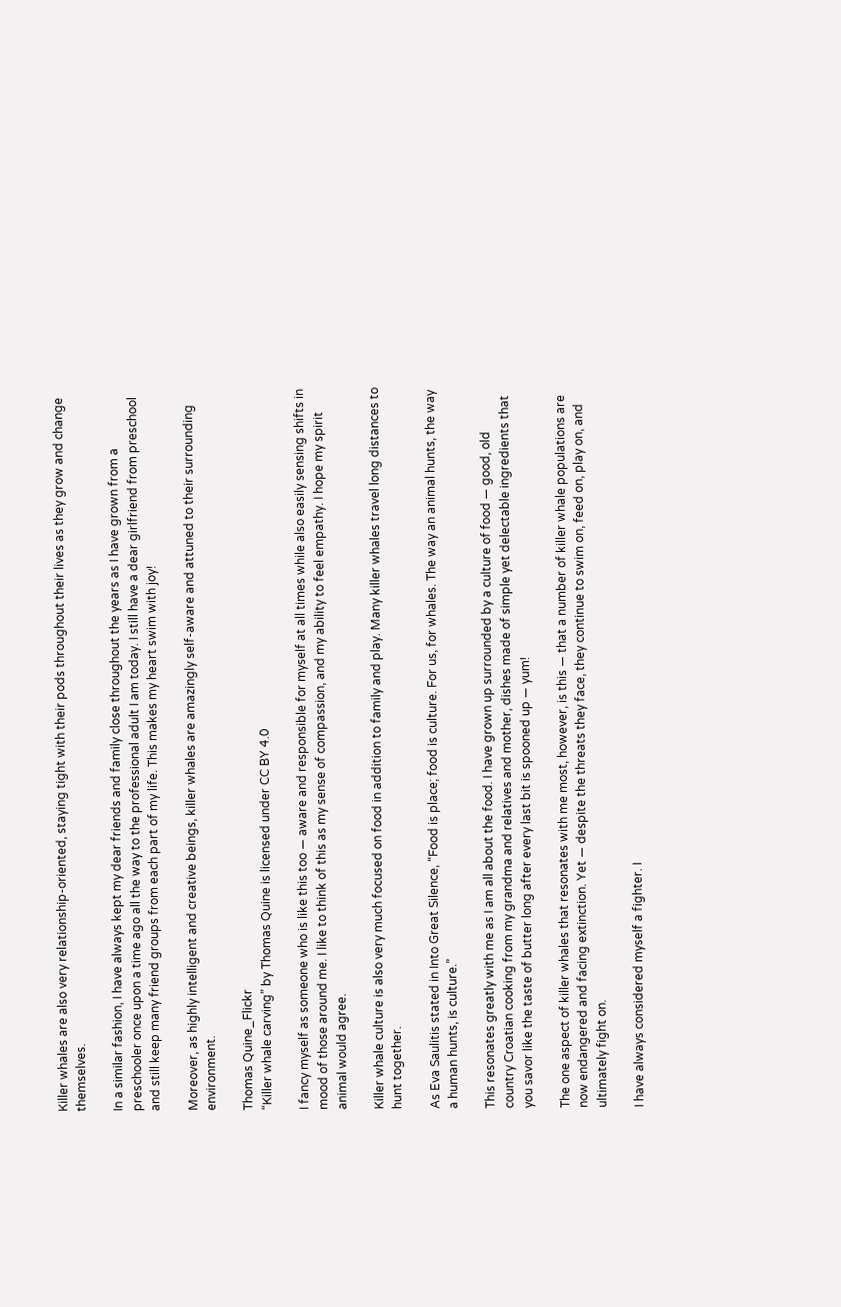Killer whales are also very relationship-oriented, staying tight with their pods throughout their lives as they grow and change themselves.

In a similar fashion, I have always kept my dear friends and family close throughout the years as I have grown from a preschooler once upon a time ago all the way to the professional adult I am today. I still have a dear girlfriend from preschool and still keep many friend groups from each part of my life. This makes my heart swim with joy!

Moreover, as highly intelligent and creative beings, killer whales are amazingly self-aware and attuned to their surrounding environment.

Thomas Quine_Flickr
“Killer whale carving” by Thomas Quine is licensed under CC BY 4.0

I fancy myself as someone who is like this too — aware and responsible for myself at all times while also easily sensing shifts in mood of those around me. I like to think of this as my sense of compassion, and my ability to feel empathy. I hope my spirit animal would agree.

Killer whale culture is also very much focused on food in addition to family and play. Many killer whales travel long distances to hunt together.

As Eva Saulitis stated in Into Great Silence, “Food is place; food is culture. For us, for whales. The way an animal hunts, the way a human hunts, is culture.”

This resonates greatly with me as I am all about the food. I have grown up surrounded by a culture of food — good, old country Croatian cooking from my grandma and relatives and mother, dishes made of simple yet delectable ingredients that you savor like the taste of butter long after every last bit is spooned up — yum!

The one aspect of killer whales that resonates with me most, however, is this — that a number of killer whale populations are now endangered and facing extinction. Yet — despite the threats they face, they continue to swim on, feed on, play on, and ultimately fight on.

I have always considered myself a fighter. I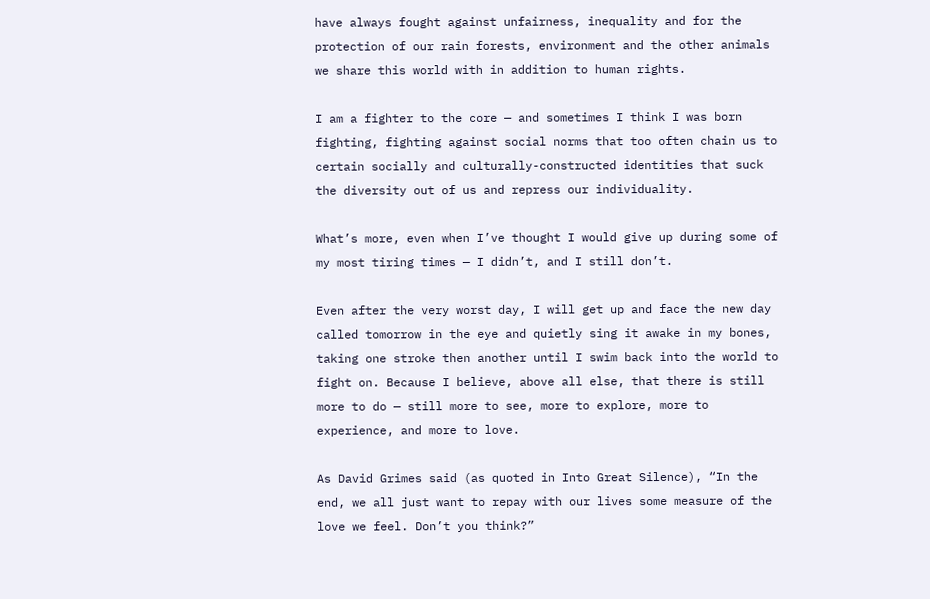have always fought against unfairness, inequality and for the protection of our rain forests, environment and the other animals we share this world with in addition to human rights.

I am a fighter to the core — and sometimes I think I was born fighting, fighting against social norms that too often chain us to certain socially and culturally-constructed identities that suck the diversity out of us and repress our individuality.

What’s more, even when I’ve thought I would give up during some of my most tiring times — I didn’t, and I still don’t.

Even after the very worst day, I will get up and face the new day called tomorrow in the eye and quietly sing it awake in my bones, taking one stroke then another until I swim back into the world to fight on. Because I believe, above all else, that there is still more to do — still more to see, more to explore, more to experience, and more to love.

As David Grimes said (as quoted in Into Great Silence), “In the end, we all just want to repay with our lives some measure of the love we feel. Don’t you think?”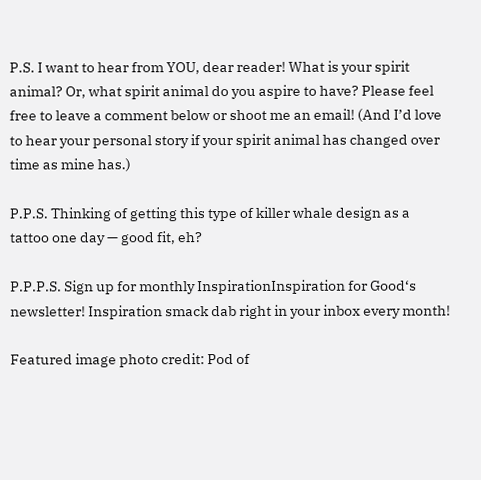P.S. I want to hear from YOU, dear reader! What is your spirit animal? Or, what spirit animal do you aspire to have? Please feel free to leave a comment below or shoot me an email! (And I’d love to hear your personal story if your spirit animal has changed over time as mine has.)

P.P.S. Thinking of getting this type of killer whale design as a tattoo one day — good fit, eh?

P.P.P.S. Sign up for monthly InspirationInspiration for Good‘s newsletter! Inspiration smack dab right in your inbox every month!

Featured image photo credit: Pod of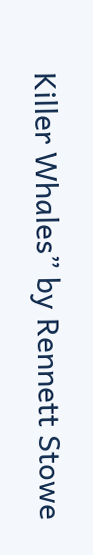Killer Whales” by Rennett Stowe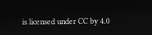is licensed under CC by 4.0